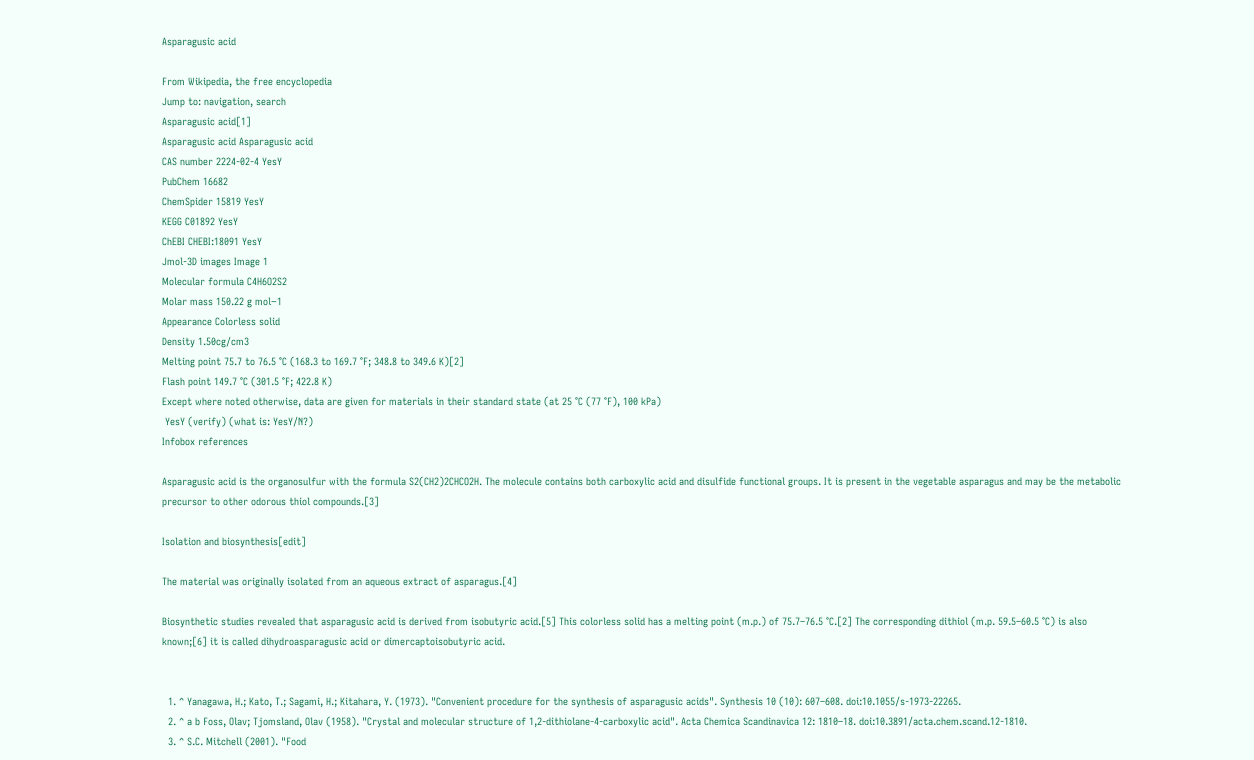Asparagusic acid

From Wikipedia, the free encyclopedia
Jump to: navigation, search
Asparagusic acid[1]
Asparagusic acid Asparagusic acid
CAS number 2224-02-4 YesY
PubChem 16682
ChemSpider 15819 YesY
KEGG C01892 YesY
ChEBI CHEBI:18091 YesY
Jmol-3D images Image 1
Molecular formula C4H6O2S2
Molar mass 150.22 g mol−1
Appearance Colorless solid
Density 1.50cg/cm3
Melting point 75.7 to 76.5 °C (168.3 to 169.7 °F; 348.8 to 349.6 K)[2]
Flash point 149.7 °C (301.5 °F; 422.8 K)
Except where noted otherwise, data are given for materials in their standard state (at 25 °C (77 °F), 100 kPa)
 YesY (verify) (what is: YesY/N?)
Infobox references

Asparagusic acid is the organosulfur with the formula S2(CH2)2CHCO2H. The molecule contains both carboxylic acid and disulfide functional groups. It is present in the vegetable asparagus and may be the metabolic precursor to other odorous thiol compounds.[3]

Isolation and biosynthesis[edit]

The material was originally isolated from an aqueous extract of asparagus.[4]

Biosynthetic studies revealed that asparagusic acid is derived from isobutyric acid.[5] This colorless solid has a melting point (m.p.) of 75.7–76.5 °C.[2] The corresponding dithiol (m.p. 59.5–60.5 °C) is also known;[6] it is called dihydroasparagusic acid or dimercaptoisobutyric acid.


  1. ^ Yanagawa, H.; Kato, T.; Sagami, H.; Kitahara, Y. (1973). "Convenient procedure for the synthesis of asparagusic acids". Synthesis 10 (10): 607–608. doi:10.1055/s-1973-22265.
  2. ^ a b Foss, Olav; Tjomsland, Olav (1958). "Crystal and molecular structure of 1,2-dithiolane-4-carboxylic acid". Acta Chemica Scandinavica 12: 1810–18. doi:10.3891/acta.chem.scand.12-1810.
  3. ^ S.C. Mitchell (2001). "Food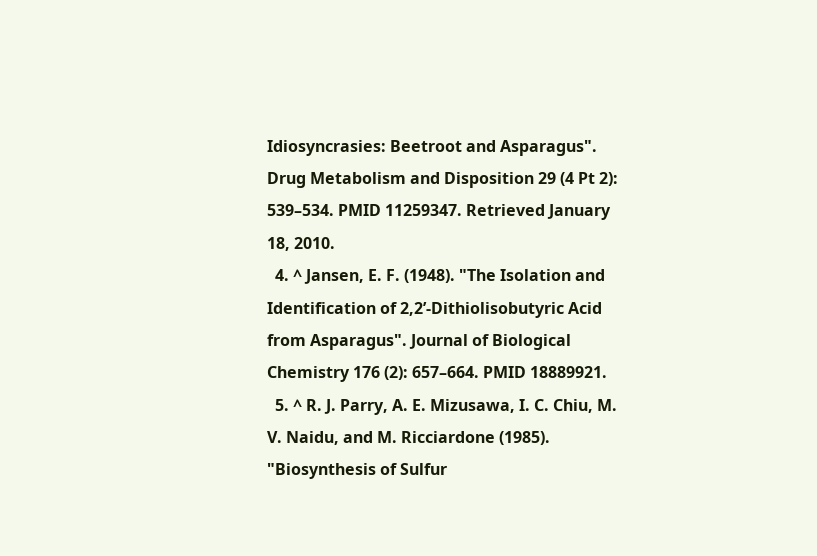Idiosyncrasies: Beetroot and Asparagus". Drug Metabolism and Disposition 29 (4 Pt 2): 539–534. PMID 11259347. Retrieved January 18, 2010.
  4. ^ Jansen, E. F. (1948). "The Isolation and Identification of 2,2’-Dithiolisobutyric Acid from Asparagus". Journal of Biological Chemistry 176 (2): 657–664. PMID 18889921.
  5. ^ R. J. Parry, A. E. Mizusawa, I. C. Chiu, M. V. Naidu, and M. Ricciardone (1985). "Biosynthesis of Sulfur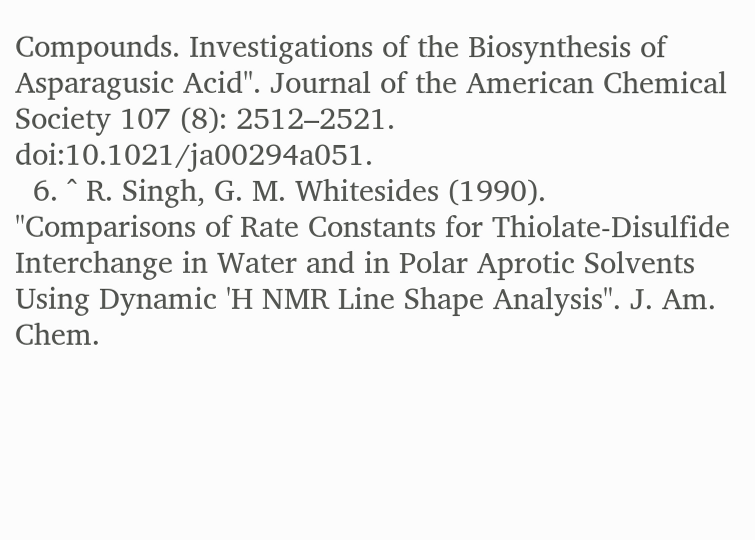Compounds. Investigations of the Biosynthesis of Asparagusic Acid". Journal of the American Chemical Society 107 (8): 2512–2521. doi:10.1021/ja00294a051.
  6. ^ R. Singh, G. M. Whitesides (1990). "Comparisons of Rate Constants for Thiolate-Disulfide Interchange in Water and in Polar Aprotic Solvents Using Dynamic 'H NMR Line Shape Analysis". J. Am. Chem.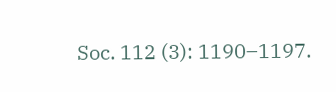Soc. 112 (3): 1190–1197.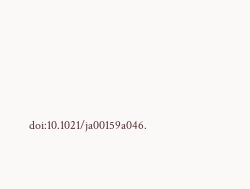doi:10.1021/ja00159a046.